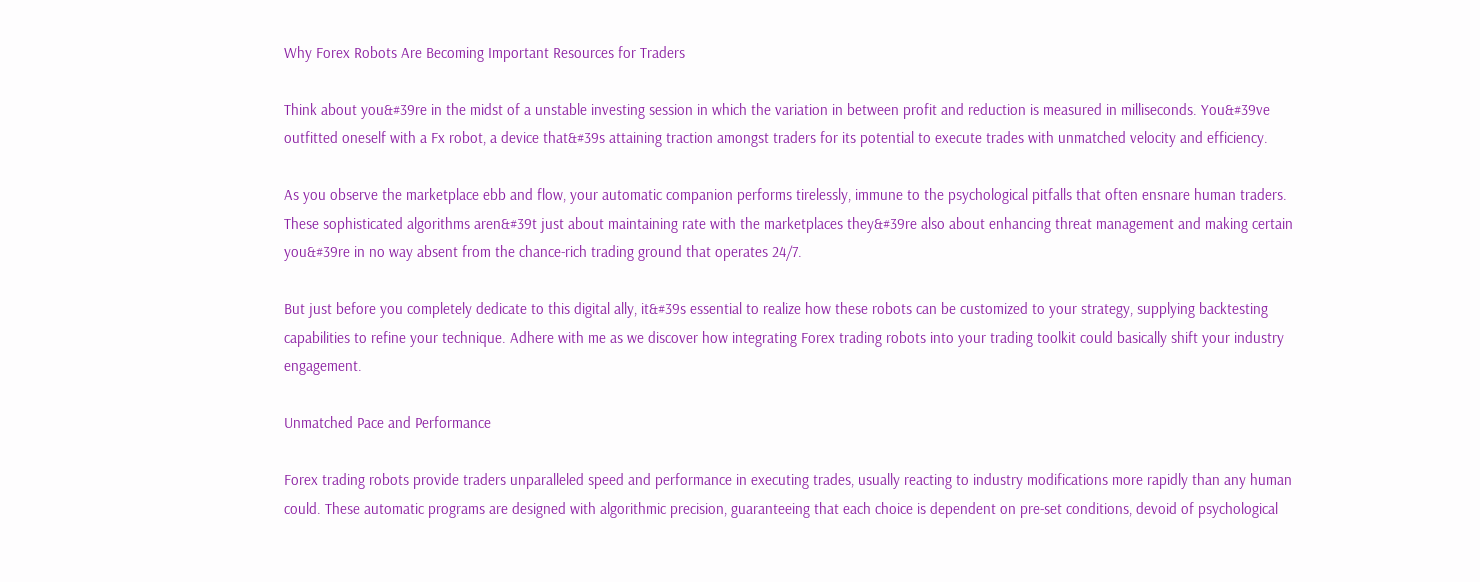Why Forex Robots Are Becoming Important Resources for Traders

Think about you&#39re in the midst of a unstable investing session in which the variation in between profit and reduction is measured in milliseconds. You&#39ve outfitted oneself with a Fx robot, a device that&#39s attaining traction amongst traders for its potential to execute trades with unmatched velocity and efficiency.

As you observe the marketplace ebb and flow, your automatic companion performs tirelessly, immune to the psychological pitfalls that often ensnare human traders. These sophisticated algorithms aren&#39t just about maintaining rate with the marketplaces they&#39re also about enhancing threat management and making certain you&#39re in no way absent from the chance-rich trading ground that operates 24/7.

But just before you completely dedicate to this digital ally, it&#39s essential to realize how these robots can be customized to your strategy, supplying backtesting capabilities to refine your technique. Adhere with me as we discover how integrating Forex trading robots into your trading toolkit could basically shift your industry engagement.

Unmatched Pace and Performance

Forex trading robots provide traders unparalleled speed and performance in executing trades, usually reacting to industry modifications more rapidly than any human could. These automatic programs are designed with algorithmic precision, guaranteeing that each choice is dependent on pre-set conditions, devoid of psychological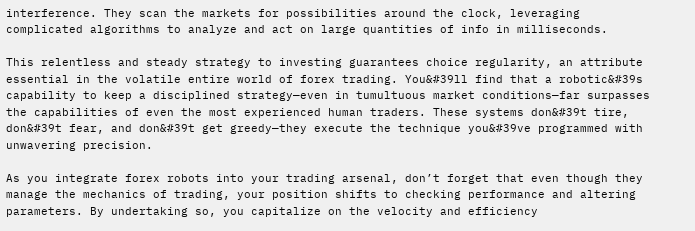interference. They scan the markets for possibilities around the clock, leveraging complicated algorithms to analyze and act on large quantities of info in milliseconds.

This relentless and steady strategy to investing guarantees choice regularity, an attribute essential in the volatile entire world of forex trading. You&#39ll find that a robotic&#39s capability to keep a disciplined strategy—even in tumultuous market conditions—far surpasses the capabilities of even the most experienced human traders. These systems don&#39t tire, don&#39t fear, and don&#39t get greedy—they execute the technique you&#39ve programmed with unwavering precision.

As you integrate forex robots into your trading arsenal, don’t forget that even though they manage the mechanics of trading, your position shifts to checking performance and altering parameters. By undertaking so, you capitalize on the velocity and efficiency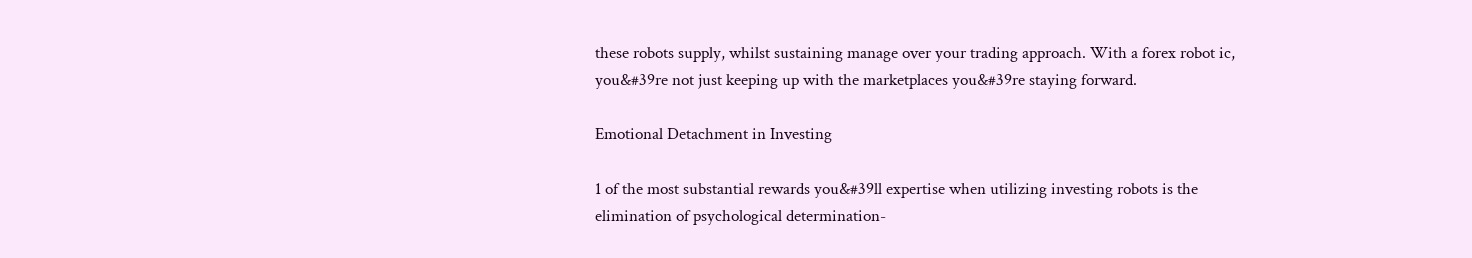these robots supply, whilst sustaining manage over your trading approach. With a forex robot ic, you&#39re not just keeping up with the marketplaces you&#39re staying forward.

Emotional Detachment in Investing

1 of the most substantial rewards you&#39ll expertise when utilizing investing robots is the elimination of psychological determination-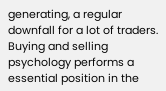generating, a regular downfall for a lot of traders. Buying and selling psychology performs a essential position in the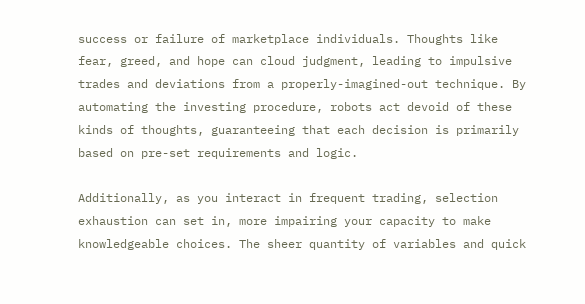success or failure of marketplace individuals. Thoughts like fear, greed, and hope can cloud judgment, leading to impulsive trades and deviations from a properly-imagined-out technique. By automating the investing procedure, robots act devoid of these kinds of thoughts, guaranteeing that each decision is primarily based on pre-set requirements and logic.

Additionally, as you interact in frequent trading, selection exhaustion can set in, more impairing your capacity to make knowledgeable choices. The sheer quantity of variables and quick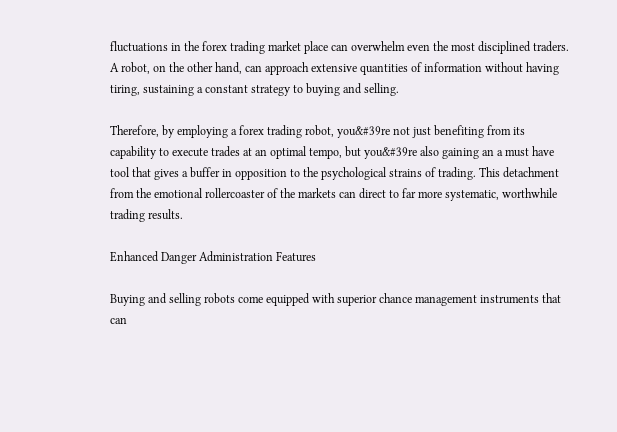fluctuations in the forex trading market place can overwhelm even the most disciplined traders. A robot, on the other hand, can approach extensive quantities of information without having tiring, sustaining a constant strategy to buying and selling.

Therefore, by employing a forex trading robot, you&#39re not just benefiting from its capability to execute trades at an optimal tempo, but you&#39re also gaining an a must have tool that gives a buffer in opposition to the psychological strains of trading. This detachment from the emotional rollercoaster of the markets can direct to far more systematic, worthwhile trading results.

Enhanced Danger Administration Features

Buying and selling robots come equipped with superior chance management instruments that can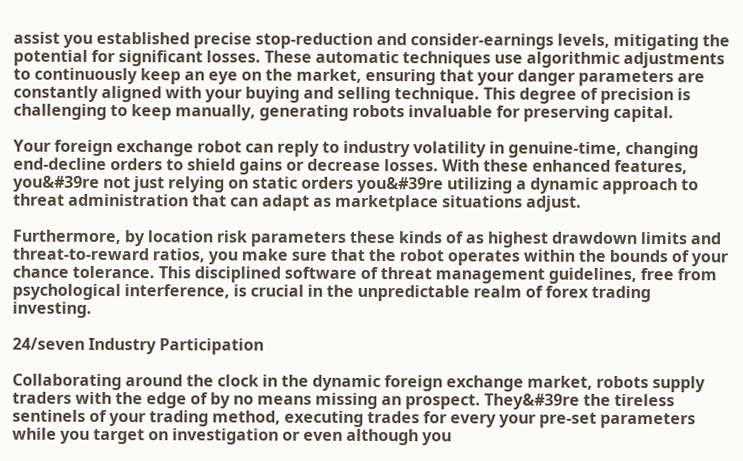assist you established precise stop-reduction and consider-earnings levels, mitigating the potential for significant losses. These automatic techniques use algorithmic adjustments to continuously keep an eye on the market, ensuring that your danger parameters are constantly aligned with your buying and selling technique. This degree of precision is challenging to keep manually, generating robots invaluable for preserving capital.

Your foreign exchange robot can reply to industry volatility in genuine-time, changing end-decline orders to shield gains or decrease losses. With these enhanced features, you&#39re not just relying on static orders you&#39re utilizing a dynamic approach to threat administration that can adapt as marketplace situations adjust.

Furthermore, by location risk parameters these kinds of as highest drawdown limits and threat-to-reward ratios, you make sure that the robot operates within the bounds of your chance tolerance. This disciplined software of threat management guidelines, free from psychological interference, is crucial in the unpredictable realm of forex trading investing.

24/seven Industry Participation

Collaborating around the clock in the dynamic foreign exchange market, robots supply traders with the edge of by no means missing an prospect. They&#39re the tireless sentinels of your trading method, executing trades for every your pre-set parameters while you target on investigation or even although you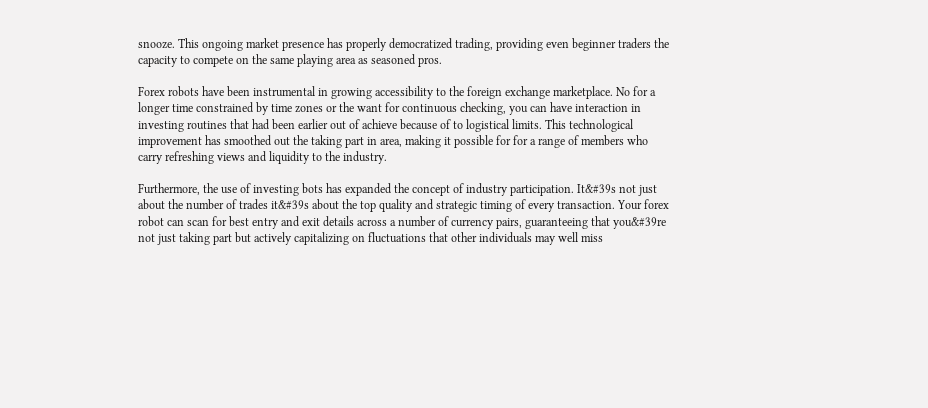snooze. This ongoing market presence has properly democratized trading, providing even beginner traders the capacity to compete on the same playing area as seasoned pros.

Forex robots have been instrumental in growing accessibility to the foreign exchange marketplace. No for a longer time constrained by time zones or the want for continuous checking, you can have interaction in investing routines that had been earlier out of achieve because of to logistical limits. This technological improvement has smoothed out the taking part in area, making it possible for for a range of members who carry refreshing views and liquidity to the industry.

Furthermore, the use of investing bots has expanded the concept of industry participation. It&#39s not just about the number of trades it&#39s about the top quality and strategic timing of every transaction. Your forex robot can scan for best entry and exit details across a number of currency pairs, guaranteeing that you&#39re not just taking part but actively capitalizing on fluctuations that other individuals may well miss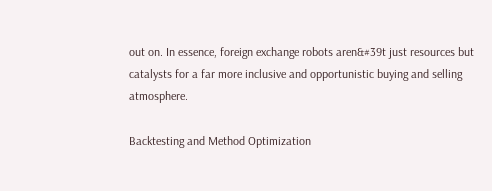out on. In essence, foreign exchange robots aren&#39t just resources but catalysts for a far more inclusive and opportunistic buying and selling atmosphere.

Backtesting and Method Optimization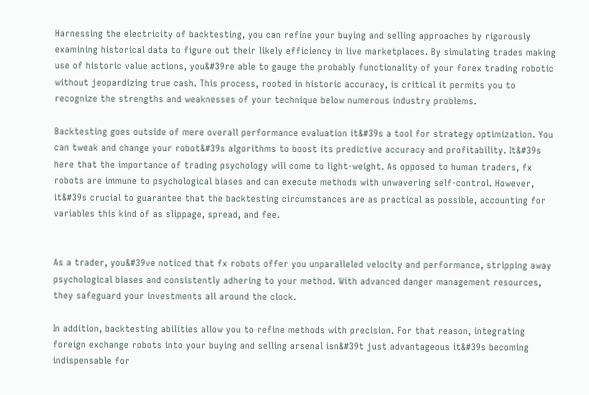Harnessing the electricity of backtesting, you can refine your buying and selling approaches by rigorously examining historical data to figure out their likely efficiency in live marketplaces. By simulating trades making use of historic value actions, you&#39re able to gauge the probably functionality of your forex trading robotic without jeopardizing true cash. This process, rooted in historic accuracy, is critical it permits you to recognize the strengths and weaknesses of your technique below numerous industry problems.

Backtesting goes outside of mere overall performance evaluation it&#39s a tool for strategy optimization. You can tweak and change your robot&#39s algorithms to boost its predictive accuracy and profitability. It&#39s here that the importance of trading psychology will come to light-weight. As opposed to human traders, fx robots are immune to psychological biases and can execute methods with unwavering self-control. However, it&#39s crucial to guarantee that the backtesting circumstances are as practical as possible, accounting for variables this kind of as slippage, spread, and fee.


As a trader, you&#39ve noticed that fx robots offer you unparalleled velocity and performance, stripping away psychological biases and consistently adhering to your method. With advanced danger management resources, they safeguard your investments all around the clock.

In addition, backtesting abilities allow you to refine methods with precision. For that reason, integrating foreign exchange robots into your buying and selling arsenal isn&#39t just advantageous it&#39s becoming indispensable for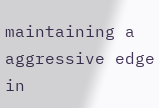maintaining a aggressive edge in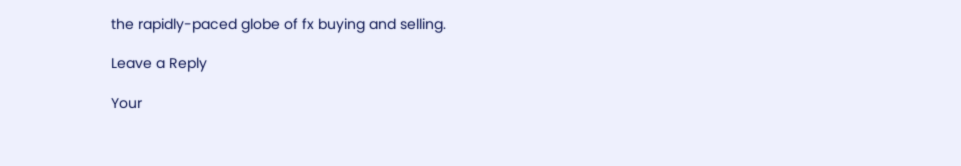the rapidly-paced globe of fx buying and selling.

Leave a Reply

Your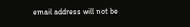email address will not be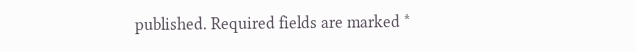published. Required fields are marked *